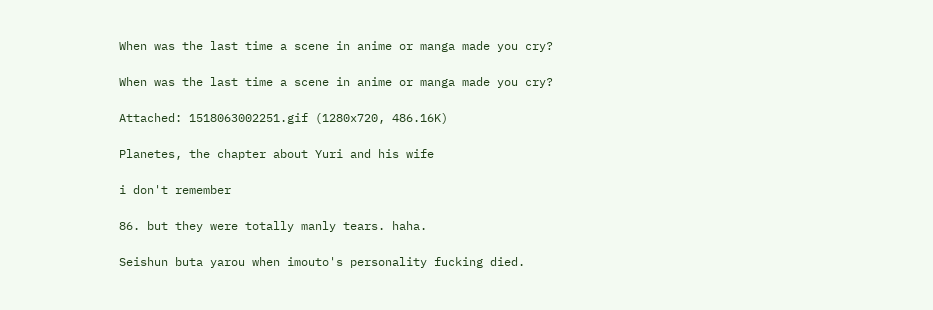When was the last time a scene in anime or manga made you cry?

When was the last time a scene in anime or manga made you cry?

Attached: 1518063002251.gif (1280x720, 486.16K)

Planetes, the chapter about Yuri and his wife

i don't remember

86. but they were totally manly tears. haha.

Seishun buta yarou when imouto's personality fucking died.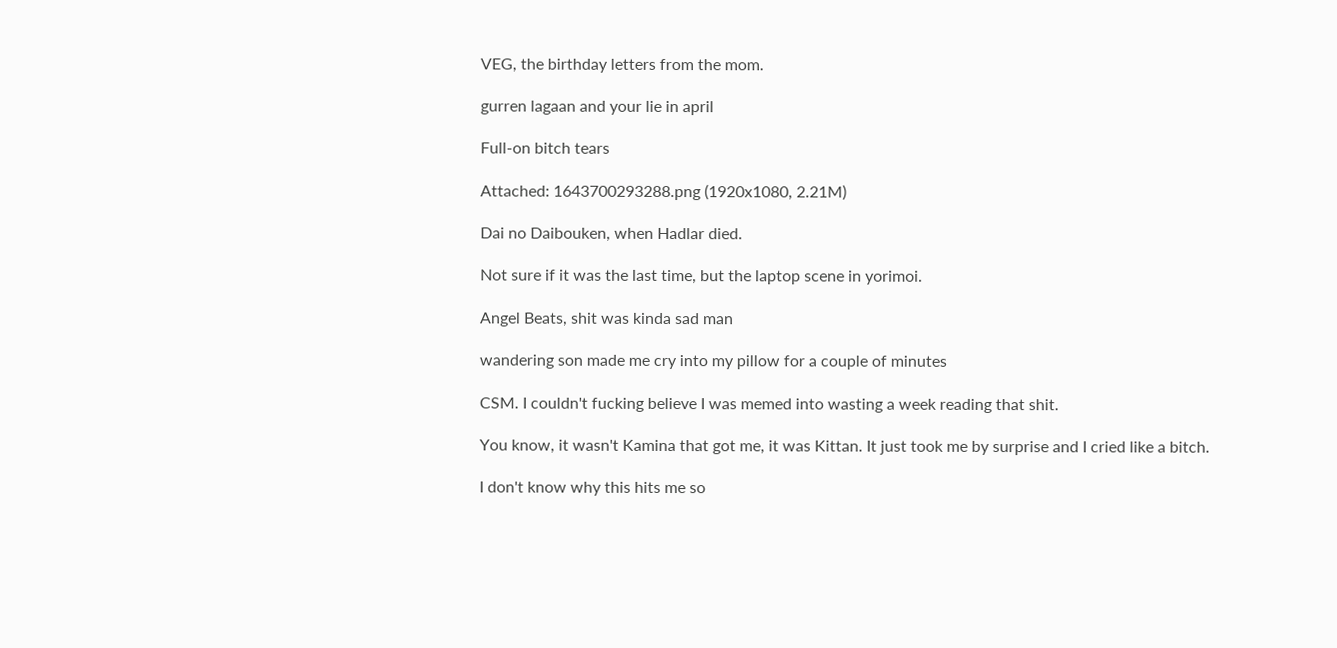VEG, the birthday letters from the mom.

gurren lagaan and your lie in april

Full-on bitch tears

Attached: 1643700293288.png (1920x1080, 2.21M)

Dai no Daibouken, when Hadlar died.

Not sure if it was the last time, but the laptop scene in yorimoi.

Angel Beats, shit was kinda sad man

wandering son made me cry into my pillow for a couple of minutes

CSM. I couldn't fucking believe I was memed into wasting a week reading that shit.

You know, it wasn't Kamina that got me, it was Kittan. It just took me by surprise and I cried like a bitch.

I don't know why this hits me so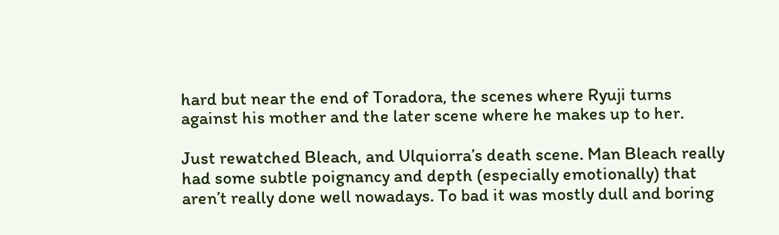hard but near the end of Toradora, the scenes where Ryuji turns against his mother and the later scene where he makes up to her.

Just rewatched Bleach, and Ulquiorra’s death scene. Man Bleach really had some subtle poignancy and depth (especially emotionally) that aren’t really done well nowadays. To bad it was mostly dull and boring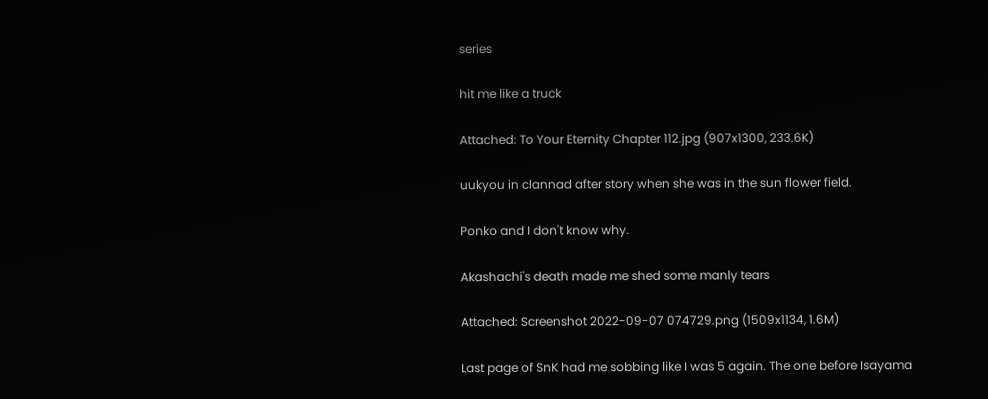series

hit me like a truck

Attached: To Your Eternity Chapter 112.jpg (907x1300, 233.6K)

uukyou in clannad after story when she was in the sun flower field.

Ponko and I don't know why.

Akashachi's death made me shed some manly tears

Attached: Screenshot 2022-09-07 074729.png (1509x1134, 1.6M)

Last page of SnK had me sobbing like I was 5 again. The one before Isayama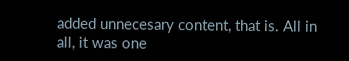added unnecesary content, that is. All in all, it was one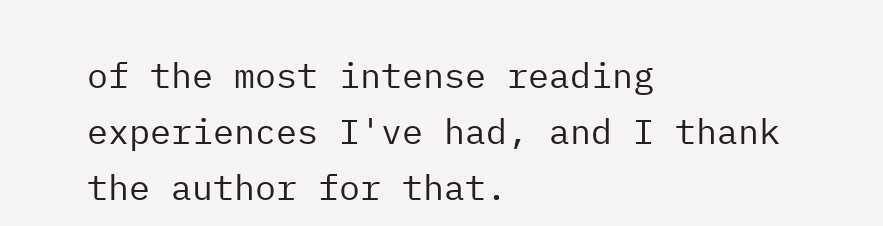of the most intense reading experiences I've had, and I thank the author for that.